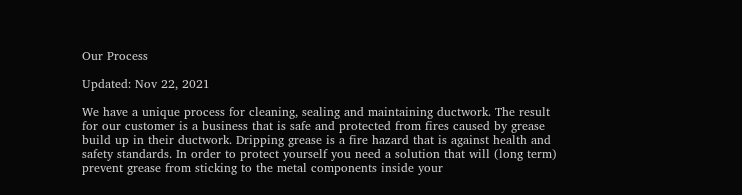Our Process

Updated: Nov 22, 2021

We have a unique process for cleaning, sealing and maintaining ductwork. The result for our customer is a business that is safe and protected from fires caused by grease build up in their ductwork. Dripping grease is a fire hazard that is against health and safety standards. In order to protect yourself you need a solution that will (long term) prevent grease from sticking to the metal components inside your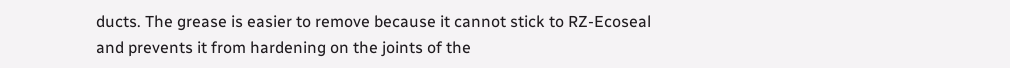ducts. The grease is easier to remove because it cannot stick to RZ-Ecoseal and prevents it from hardening on the joints of the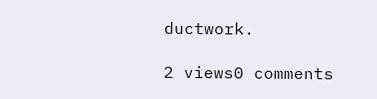ductwork.

2 views0 comments